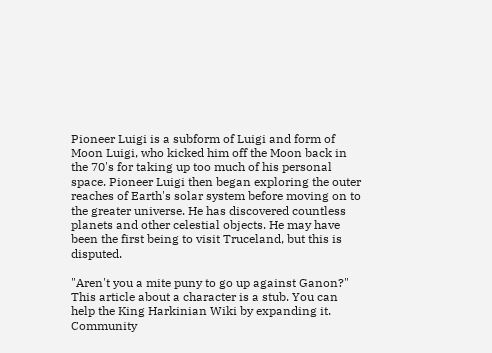Pioneer Luigi is a subform of Luigi and form of Moon Luigi, who kicked him off the Moon back in the 70's for taking up too much of his personal space. Pioneer Luigi then began exploring the outer reaches of Earth's solar system before moving on to the greater universe. He has discovered countless planets and other celestial objects. He may have been the first being to visit Truceland, but this is disputed.

"Aren't you a mite puny to go up against Ganon?"
This article about a character is a stub. You can help the King Harkinian Wiki by expanding it.
Community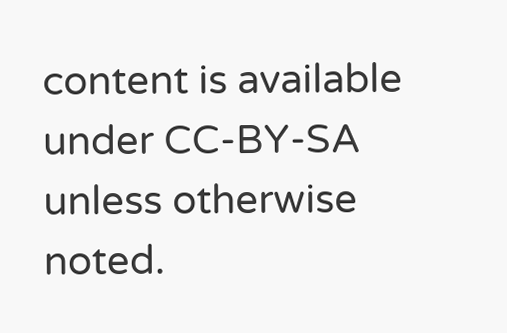content is available under CC-BY-SA unless otherwise noted.